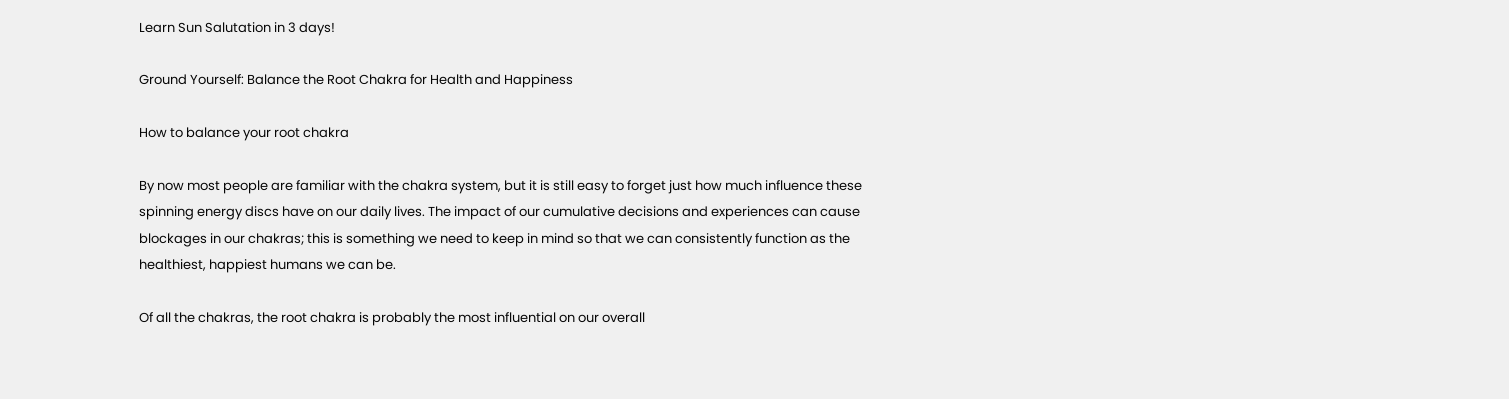Learn Sun Salutation in 3 days!

Ground Yourself: Balance the Root Chakra for Health and Happiness

How to balance your root chakra

By now most people are familiar with the chakra system, but it is still easy to forget just how much influence these spinning energy discs have on our daily lives. The impact of our cumulative decisions and experiences can cause blockages in our chakras; this is something we need to keep in mind so that we can consistently function as the healthiest, happiest humans we can be.

Of all the chakras, the root chakra is probably the most influential on our overall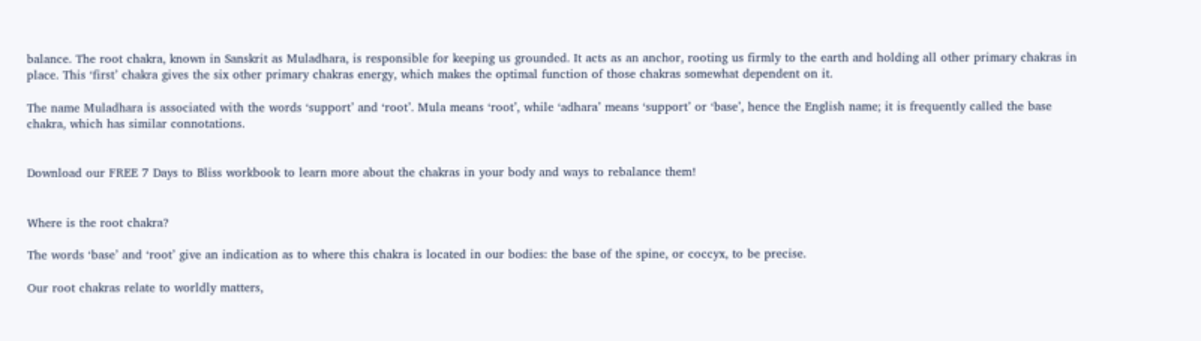balance. The root chakra, known in Sanskrit as Muladhara, is responsible for keeping us grounded. It acts as an anchor, rooting us firmly to the earth and holding all other primary chakras in place. This ‘first’ chakra gives the six other primary chakras energy, which makes the optimal function of those chakras somewhat dependent on it.

The name Muladhara is associated with the words ‘support’ and ‘root’. Mula means ‘root’, while ‘adhara’ means ‘support’ or ‘base’, hence the English name; it is frequently called the base chakra, which has similar connotations.


Download our FREE 7 Days to Bliss workbook to learn more about the chakras in your body and ways to rebalance them!


Where is the root chakra?

The words ‘base’ and ‘root’ give an indication as to where this chakra is located in our bodies: the base of the spine, or coccyx, to be precise.

Our root chakras relate to worldly matters,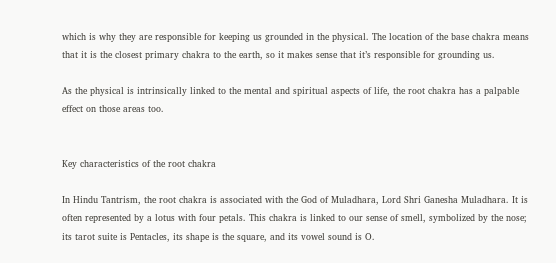which is why they are responsible for keeping us grounded in the physical. The location of the base chakra means that it is the closest primary chakra to the earth, so it makes sense that it’s responsible for grounding us.

As the physical is intrinsically linked to the mental and spiritual aspects of life, the root chakra has a palpable effect on those areas too.


Key characteristics of the root chakra

In Hindu Tantrism, the root chakra is associated with the God of Muladhara, Lord Shri Ganesha Muladhara. It is often represented by a lotus with four petals. This chakra is linked to our sense of smell, symbolized by the nose; its tarot suite is Pentacles, its shape is the square, and its vowel sound is O.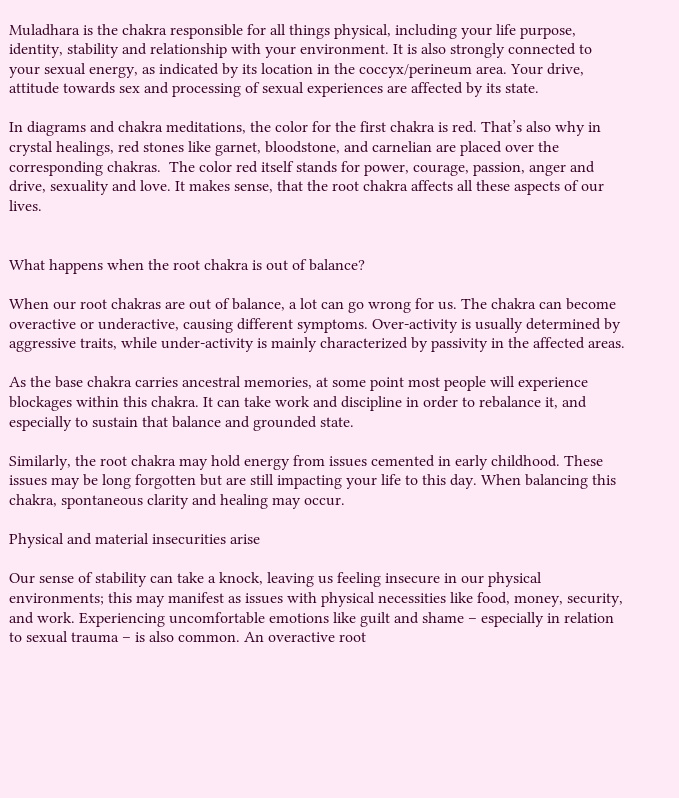Muladhara is the chakra responsible for all things physical, including your life purpose, identity, stability and relationship with your environment. It is also strongly connected to your sexual energy, as indicated by its location in the coccyx/perineum area. Your drive, attitude towards sex and processing of sexual experiences are affected by its state.

In diagrams and chakra meditations, the color for the first chakra is red. That’s also why in crystal healings, red stones like garnet, bloodstone, and carnelian are placed over the corresponding chakras.  The color red itself stands for power, courage, passion, anger and drive, sexuality and love. It makes sense, that the root chakra affects all these aspects of our lives.


What happens when the root chakra is out of balance?

When our root chakras are out of balance, a lot can go wrong for us. The chakra can become overactive or underactive, causing different symptoms. Over-activity is usually determined by aggressive traits, while under-activity is mainly characterized by passivity in the affected areas.

As the base chakra carries ancestral memories, at some point most people will experience blockages within this chakra. It can take work and discipline in order to rebalance it, and especially to sustain that balance and grounded state.

Similarly, the root chakra may hold energy from issues cemented in early childhood. These issues may be long forgotten but are still impacting your life to this day. When balancing this chakra, spontaneous clarity and healing may occur.

Physical and material insecurities arise

Our sense of stability can take a knock, leaving us feeling insecure in our physical environments; this may manifest as issues with physical necessities like food, money, security, and work. Experiencing uncomfortable emotions like guilt and shame – especially in relation to sexual trauma – is also common. An overactive root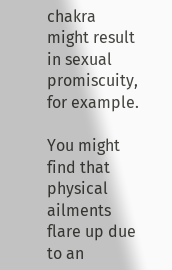chakra might result in sexual promiscuity, for example.

You might find that physical ailments flare up due to an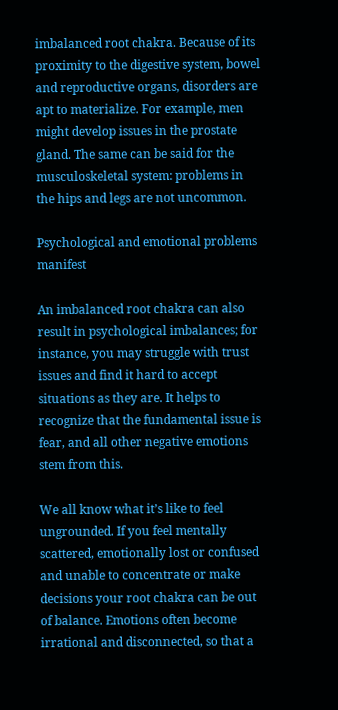imbalanced root chakra. Because of its proximity to the digestive system, bowel and reproductive organs, disorders are apt to materialize. For example, men might develop issues in the prostate gland. The same can be said for the musculoskeletal system: problems in the hips and legs are not uncommon.

Psychological and emotional problems manifest

An imbalanced root chakra can also result in psychological imbalances; for instance, you may struggle with trust issues and find it hard to accept situations as they are. It helps to recognize that the fundamental issue is fear, and all other negative emotions stem from this.

We all know what it’s like to feel ungrounded. If you feel mentally scattered, emotionally lost or confused and unable to concentrate or make decisions your root chakra can be out of balance. Emotions often become irrational and disconnected, so that a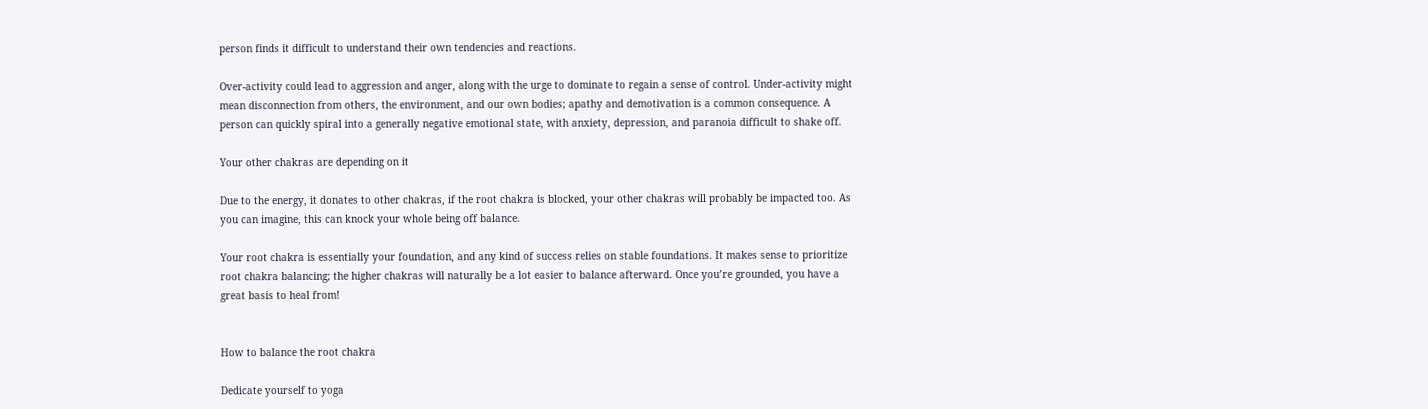person finds it difficult to understand their own tendencies and reactions.

Over-activity could lead to aggression and anger, along with the urge to dominate to regain a sense of control. Under-activity might mean disconnection from others, the environment, and our own bodies; apathy and demotivation is a common consequence. A person can quickly spiral into a generally negative emotional state, with anxiety, depression, and paranoia difficult to shake off.

Your other chakras are depending on it

Due to the energy, it donates to other chakras, if the root chakra is blocked, your other chakras will probably be impacted too. As you can imagine, this can knock your whole being off balance.

Your root chakra is essentially your foundation, and any kind of success relies on stable foundations. It makes sense to prioritize root chakra balancing; the higher chakras will naturally be a lot easier to balance afterward. Once you’re grounded, you have a great basis to heal from!


How to balance the root chakra

Dedicate yourself to yoga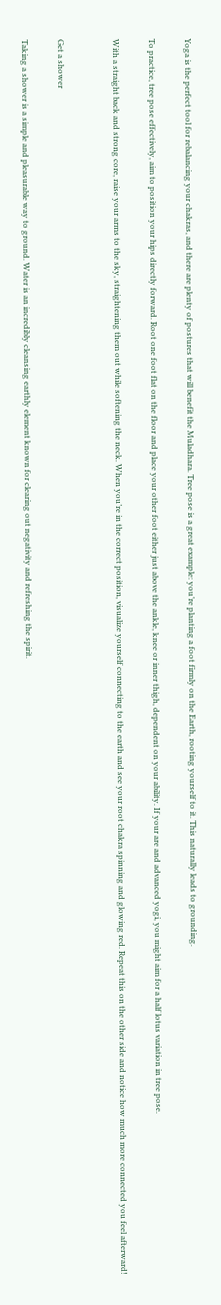Yoga is the perfect tool for rebalancing your chakras, and there are plenty of postures that will benefit the Muladhara. Tree pose is a great example: you’re planting a foot firmly on the Earth, rooting yourself to it. This naturally leads to grounding.

To practice, tree pose effectively, aim to position your hips directly forward. Root one foot flat on the floor and place your other foot either just above the ankle, knee or inner thigh, dependent on your ability. If your are and advanced yogi, you might aim for a half lotus variation in tree pose.

With a straight back and strong core, raise your arms to the sky, straightening them out while softening the neck. When you’re in the correct position, visualize yourself connecting to the earth and see your root chakra spinning and glowing red. Repeat this on the other side and notice how much more connected you feel afterward!


Get a shower

Taking a shower is a simple and pleasurable way to ground. Water is an incredibly cleansing earthly element known for clearing out negativity and refreshing the spirit.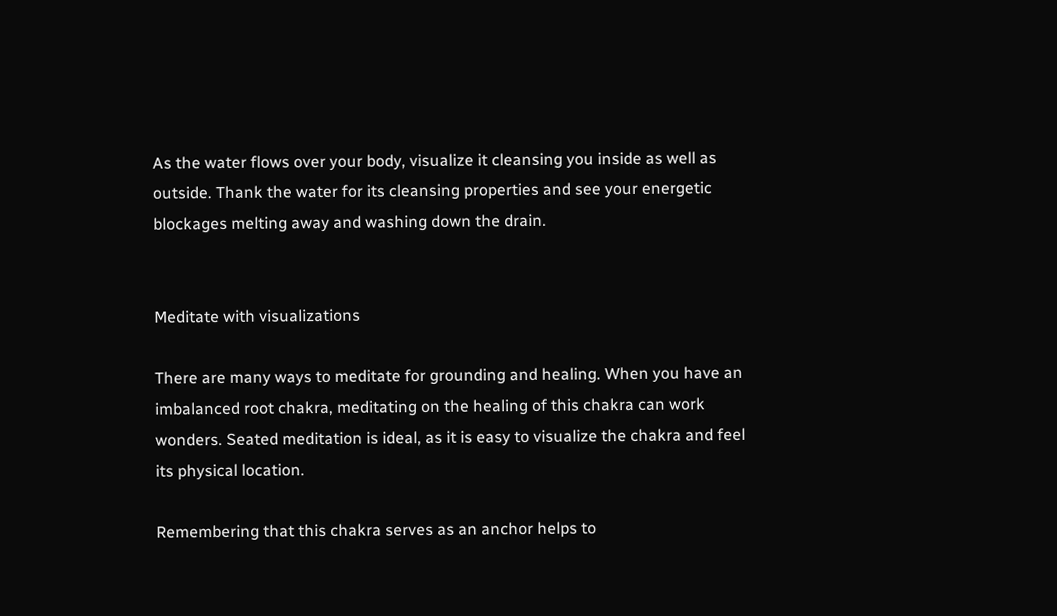As the water flows over your body, visualize it cleansing you inside as well as outside. Thank the water for its cleansing properties and see your energetic blockages melting away and washing down the drain.


Meditate with visualizations

There are many ways to meditate for grounding and healing. When you have an imbalanced root chakra, meditating on the healing of this chakra can work wonders. Seated meditation is ideal, as it is easy to visualize the chakra and feel its physical location.

Remembering that this chakra serves as an anchor helps to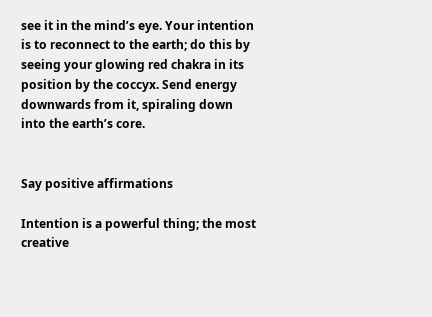see it in the mind’s eye. Your intention is to reconnect to the earth; do this by seeing your glowing red chakra in its position by the coccyx. Send energy downwards from it, spiraling down into the earth’s core.


Say positive affirmations

Intention is a powerful thing; the most creative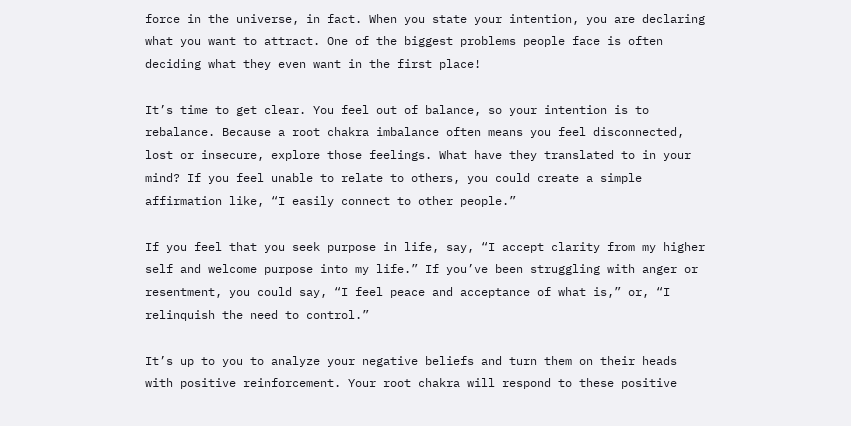force in the universe, in fact. When you state your intention, you are declaring what you want to attract. One of the biggest problems people face is often deciding what they even want in the first place!

It’s time to get clear. You feel out of balance, so your intention is to rebalance. Because a root chakra imbalance often means you feel disconnected, lost or insecure, explore those feelings. What have they translated to in your mind? If you feel unable to relate to others, you could create a simple affirmation like, “I easily connect to other people.”

If you feel that you seek purpose in life, say, “I accept clarity from my higher self and welcome purpose into my life.” If you’ve been struggling with anger or resentment, you could say, “I feel peace and acceptance of what is,” or, “I relinquish the need to control.”

It’s up to you to analyze your negative beliefs and turn them on their heads with positive reinforcement. Your root chakra will respond to these positive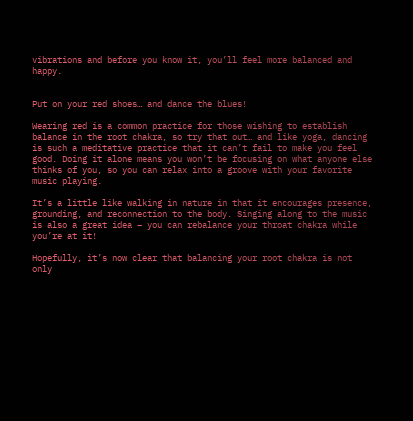vibrations and before you know it, you’ll feel more balanced and happy.


Put on your red shoes… and dance the blues!

Wearing red is a common practice for those wishing to establish balance in the root chakra, so try that out… and like yoga, dancing is such a meditative practice that it can’t fail to make you feel good. Doing it alone means you won’t be focusing on what anyone else thinks of you, so you can relax into a groove with your favorite music playing.

It’s a little like walking in nature in that it encourages presence, grounding, and reconnection to the body. Singing along to the music is also a great idea – you can rebalance your throat chakra while you’re at it!

Hopefully, it’s now clear that balancing your root chakra is not only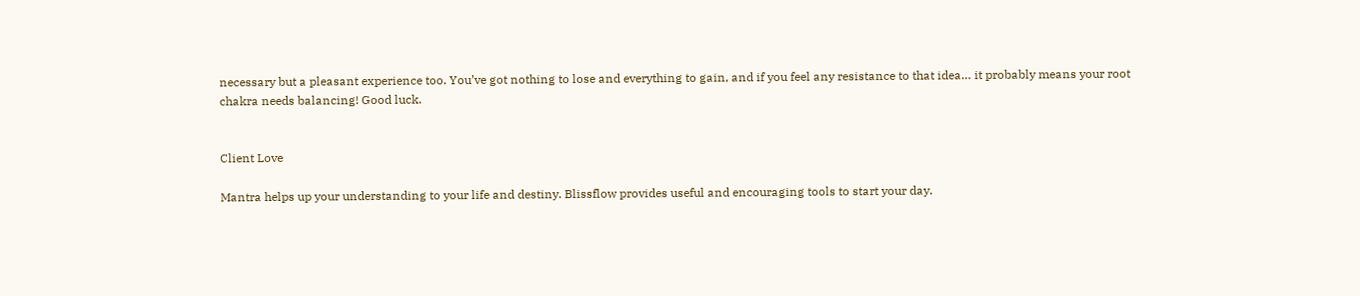necessary but a pleasant experience too. You’ve got nothing to lose and everything to gain, and if you feel any resistance to that idea… it probably means your root chakra needs balancing! Good luck.


Client Love

Mantra helps up your understanding to your life and destiny. Blissflow provides useful and encouraging tools to start your day.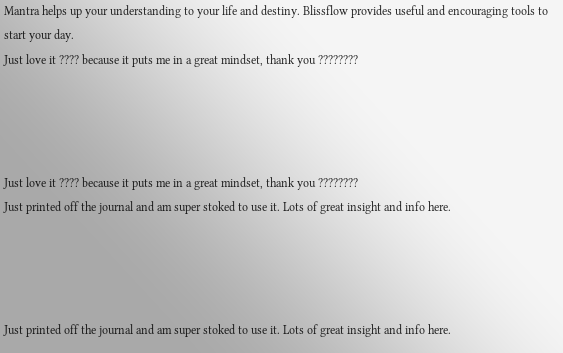Mantra helps up your understanding to your life and destiny. Blissflow provides useful and encouraging tools to start your day.
Just love it ???? because it puts me in a great mindset, thank you ????????




Just love it ???? because it puts me in a great mindset, thank you ????????
Just printed off the journal and am super stoked to use it. Lots of great insight and info here.




Just printed off the journal and am super stoked to use it. Lots of great insight and info here.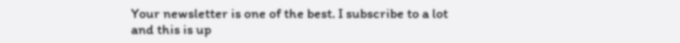Your newsletter is one of the best. I subscribe to a lot and this is up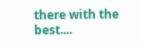there with the best....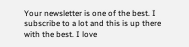Your newsletter is one of the best. I subscribe to a lot and this is up there with the best. I love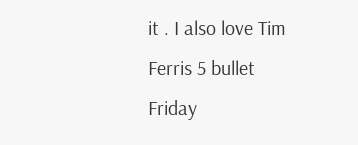it . I also love Tim Ferris 5 bullet Friday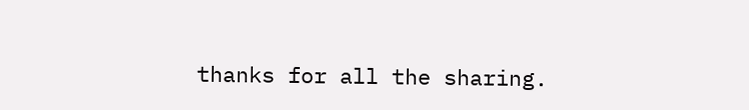thanks for all the sharing.